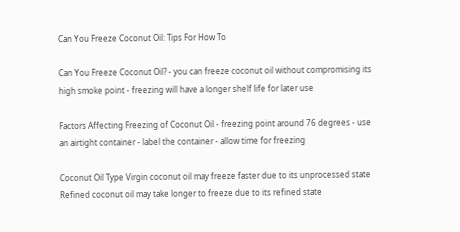Can You Freeze Coconut Oil: Tips For How To

Can You Freeze Coconut Oil? - you can freeze coconut oil without compromising its high smoke point - freezing will have a longer shelf life for later use

Factors Affecting Freezing of Coconut Oil - freezing point around 76 degrees - use an airtight container - label the container - allow time for freezing

Coconut Oil Type Virgin coconut oil may freeze faster due to its unprocessed state Refined coconut oil may take longer to freeze due to its refined state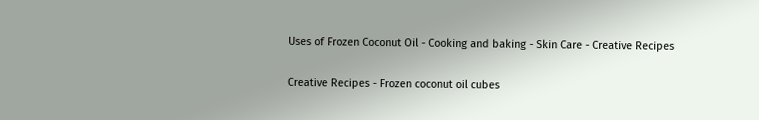Uses of Frozen Coconut Oil - Cooking and baking - Skin Care - Creative Recipes

Creative Recipes - Frozen coconut oil cubes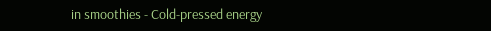in smoothies - Cold-pressed energy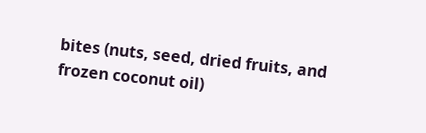bites (nuts, seed, dried fruits, and frozen coconut oil)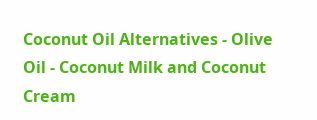Coconut Oil Alternatives - Olive Oil - Coconut Milk and Coconut Cream